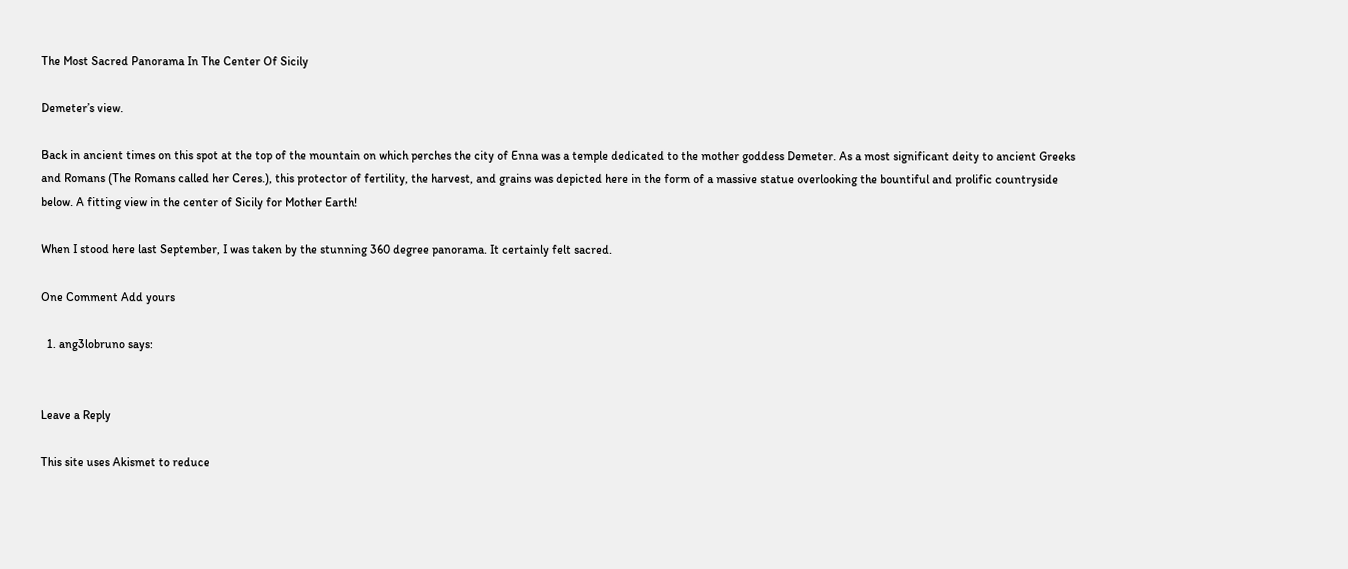The Most Sacred Panorama In The Center Of Sicily

Demeter’s view.

Back in ancient times on this spot at the top of the mountain on which perches the city of Enna was a temple dedicated to the mother goddess Demeter. As a most significant deity to ancient Greeks and Romans (The Romans called her Ceres.), this protector of fertility, the harvest, and grains was depicted here in the form of a massive statue overlooking the bountiful and prolific countryside below. A fitting view in the center of Sicily for Mother Earth!

When I stood here last September, I was taken by the stunning 360 degree panorama. It certainly felt sacred.

One Comment Add yours

  1. ang3lobruno says:


Leave a Reply

This site uses Akismet to reduce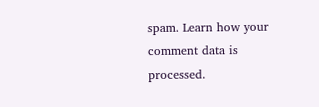spam. Learn how your comment data is processed.